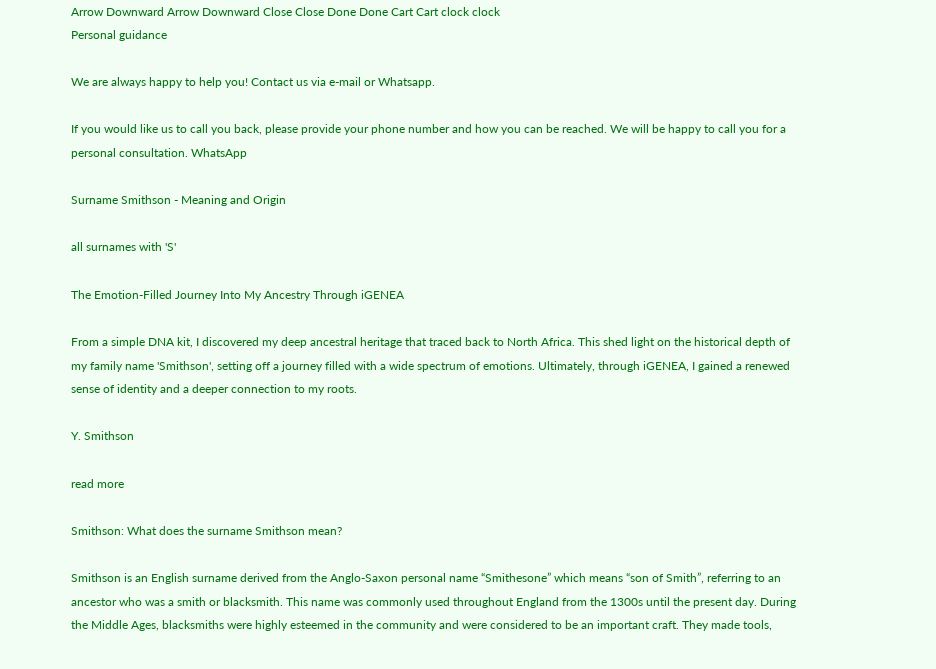Arrow Downward Arrow Downward Close Close Done Done Cart Cart clock clock
Personal guidance

We are always happy to help you! Contact us via e-mail or Whatsapp.

If you would like us to call you back, please provide your phone number and how you can be reached. We will be happy to call you for a personal consultation. WhatsApp

Surname Smithson - Meaning and Origin

all surnames with 'S'

The Emotion-Filled Journey Into My Ancestry Through iGENEA

From a simple DNA kit, I discovered my deep ancestral heritage that traced back to North Africa. This shed light on the historical depth of my family name 'Smithson', setting off a journey filled with a wide spectrum of emotions. Ultimately, through iGENEA, I gained a renewed sense of identity and a deeper connection to my roots.

Y. Smithson

read more

Smithson: What does the surname Smithson mean?

Smithson is an English surname derived from the Anglo-Saxon personal name “Smithesone” which means “son of Smith”, referring to an ancestor who was a smith or blacksmith. This name was commonly used throughout England from the 1300s until the present day. During the Middle Ages, blacksmiths were highly esteemed in the community and were considered to be an important craft. They made tools,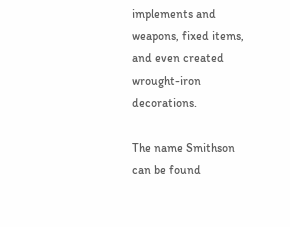implements and weapons, fixed items, and even created wrought-iron decorations.

The name Smithson can be found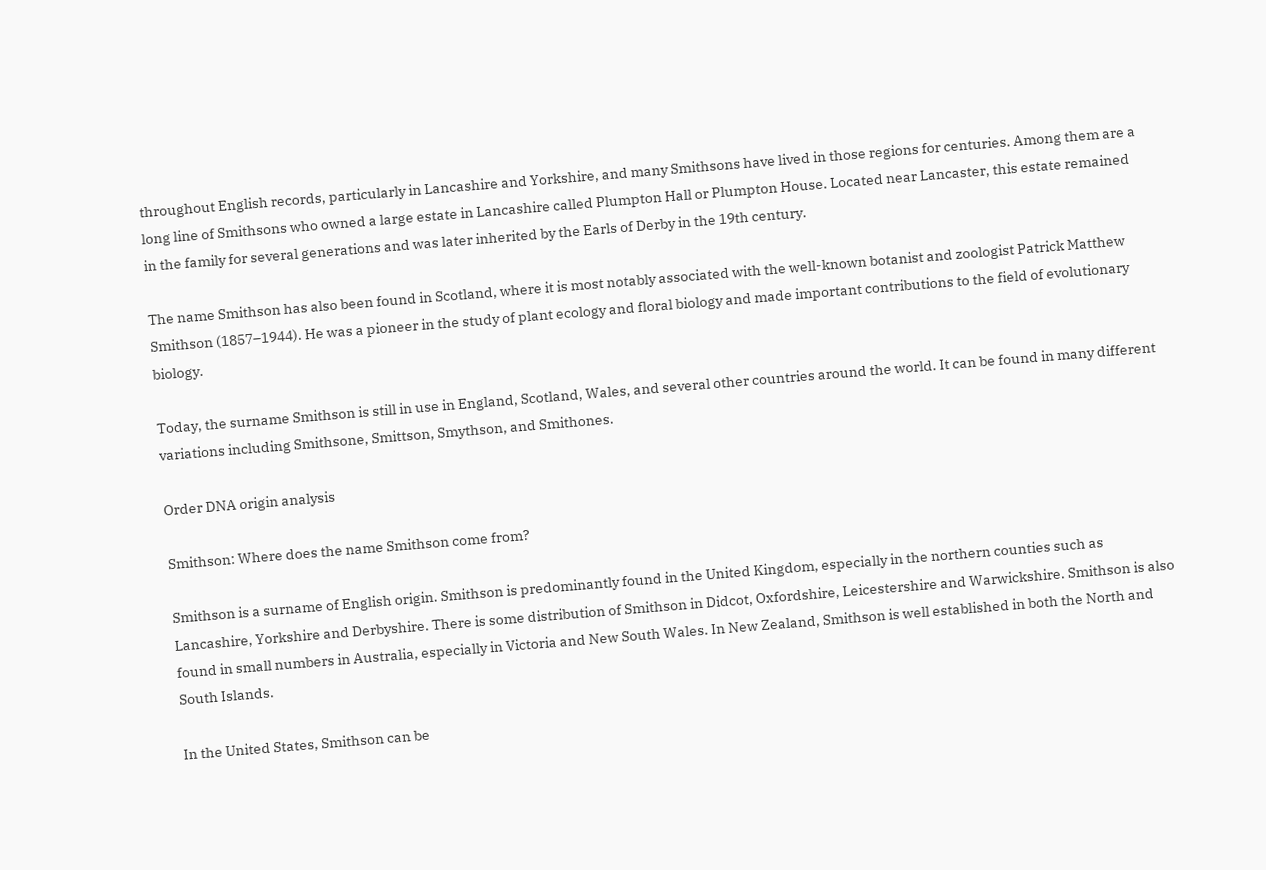throughout English records, particularly in Lancashire and Yorkshire, and many Smithsons have lived in those regions for centuries. Among them are a long line of Smithsons who owned a large estate in Lancashire called Plumpton Hall or Plumpton House. Located near Lancaster, this estate remained in the family for several generations and was later inherited by the Earls of Derby in the 19th century.

The name Smithson has also been found in Scotland, where it is most notably associated with the well-known botanist and zoologist Patrick Matthew Smithson (1857–1944). He was a pioneer in the study of plant ecology and floral biology and made important contributions to the field of evolutionary biology.

Today, the surname Smithson is still in use in England, Scotland, Wales, and several other countries around the world. It can be found in many different variations including Smithsone, Smittson, Smythson, and Smithones.

Order DNA origin analysis

Smithson: Where does the name Smithson come from?

Smithson is a surname of English origin. Smithson is predominantly found in the United Kingdom, especially in the northern counties such as Lancashire, Yorkshire and Derbyshire. There is some distribution of Smithson in Didcot, Oxfordshire, Leicestershire and Warwickshire. Smithson is also found in small numbers in Australia, especially in Victoria and New South Wales. In New Zealand, Smithson is well established in both the North and South Islands.

In the United States, Smithson can be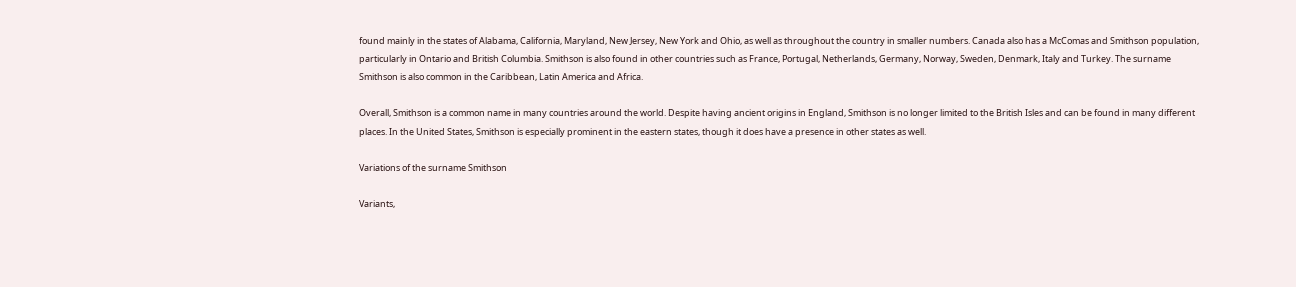found mainly in the states of Alabama, California, Maryland, New Jersey, New York and Ohio, as well as throughout the country in smaller numbers. Canada also has a McComas and Smithson population, particularly in Ontario and British Columbia. Smithson is also found in other countries such as France, Portugal, Netherlands, Germany, Norway, Sweden, Denmark, Italy and Turkey. The surname Smithson is also common in the Caribbean, Latin America and Africa.

Overall, Smithson is a common name in many countries around the world. Despite having ancient origins in England, Smithson is no longer limited to the British Isles and can be found in many different places. In the United States, Smithson is especially prominent in the eastern states, though it does have a presence in other states as well.

Variations of the surname Smithson

Variants,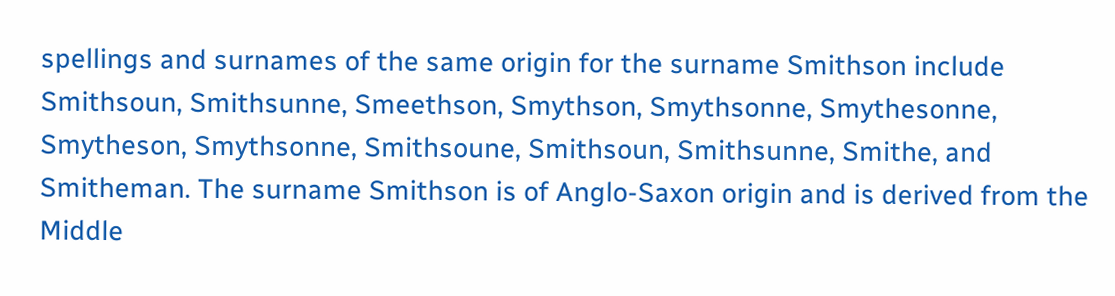spellings and surnames of the same origin for the surname Smithson include Smithsoun, Smithsunne, Smeethson, Smythson, Smythsonne, Smythesonne, Smytheson, Smythsonne, Smithsoune, Smithsoun, Smithsunne, Smithe, and Smitheman. The surname Smithson is of Anglo-Saxon origin and is derived from the Middle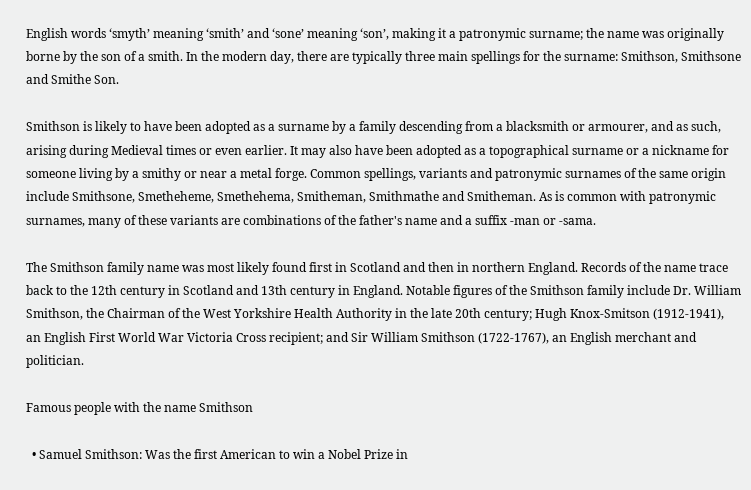English words ‘smyth’ meaning ‘smith’ and ‘sone’ meaning ‘son’, making it a patronymic surname; the name was originally borne by the son of a smith. In the modern day, there are typically three main spellings for the surname: Smithson, Smithsone and Smithe Son.

Smithson is likely to have been adopted as a surname by a family descending from a blacksmith or armourer, and as such, arising during Medieval times or even earlier. It may also have been adopted as a topographical surname or a nickname for someone living by a smithy or near a metal forge. Common spellings, variants and patronymic surnames of the same origin include Smithsone, Smetheheme, Smethehema, Smitheman, Smithmathe and Smitheman. As is common with patronymic surnames, many of these variants are combinations of the father's name and a suffix -man or -sama.

The Smithson family name was most likely found first in Scotland and then in northern England. Records of the name trace back to the 12th century in Scotland and 13th century in England. Notable figures of the Smithson family include Dr. William Smithson, the Chairman of the West Yorkshire Health Authority in the late 20th century; Hugh Knox-Smitson (1912-1941), an English First World War Victoria Cross recipient; and Sir William Smithson (1722-1767), an English merchant and politician.

Famous people with the name Smithson

  • Samuel Smithson: Was the first American to win a Nobel Prize in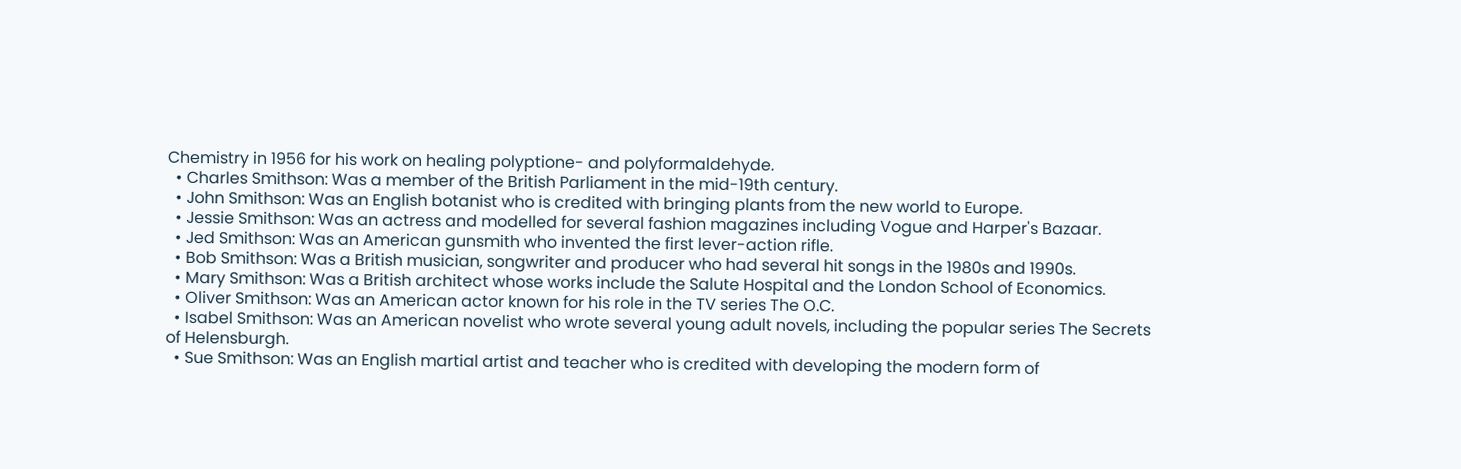Chemistry in 1956 for his work on healing polyptione- and polyformaldehyde.
  • Charles Smithson: Was a member of the British Parliament in the mid-19th century.
  • John Smithson: Was an English botanist who is credited with bringing plants from the new world to Europe.
  • Jessie Smithson: Was an actress and modelled for several fashion magazines including Vogue and Harper's Bazaar.
  • Jed Smithson: Was an American gunsmith who invented the first lever-action rifle.
  • Bob Smithson: Was a British musician, songwriter and producer who had several hit songs in the 1980s and 1990s.
  • Mary Smithson: Was a British architect whose works include the Salute Hospital and the London School of Economics.
  • Oliver Smithson: Was an American actor known for his role in the TV series The O.C.
  • Isabel Smithson: Was an American novelist who wrote several young adult novels, including the popular series The Secrets of Helensburgh.
  • Sue Smithson: Was an English martial artist and teacher who is credited with developing the modern form of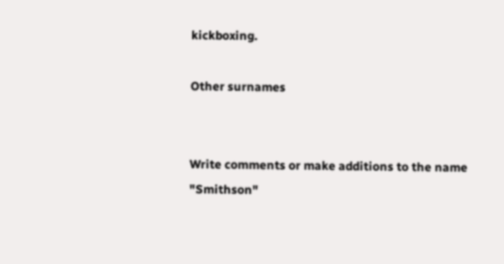kickboxing.

Other surnames


Write comments or make additions to the name "Smithson"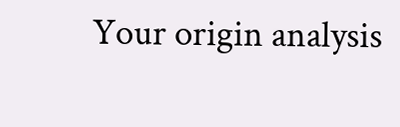Your origin analysis